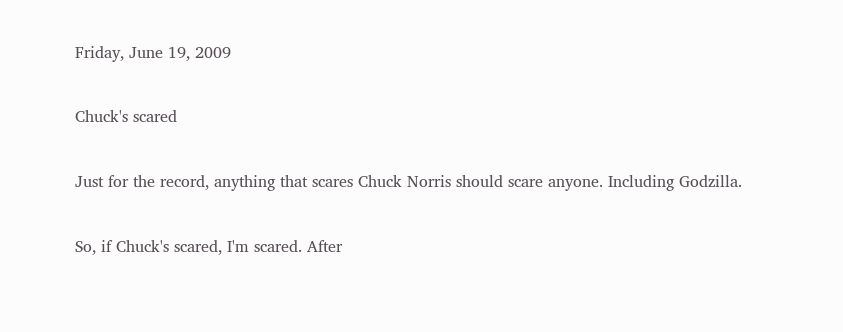Friday, June 19, 2009

Chuck's scared

Just for the record, anything that scares Chuck Norris should scare anyone. Including Godzilla.

So, if Chuck's scared, I'm scared. After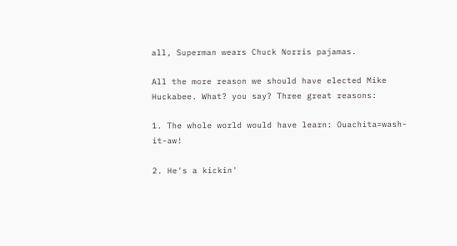all, Superman wears Chuck Norris pajamas.

All the more reason we should have elected Mike Huckabee. What? you say? Three great reasons:

1. The whole world would have learn: Ouachita=wash-it-aw!

2. He's a kickin'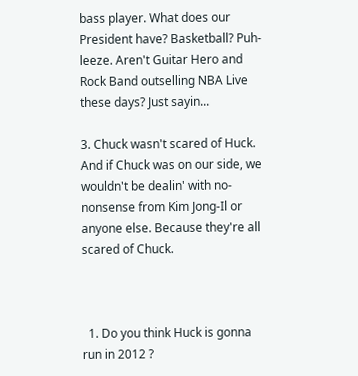bass player. What does our President have? Basketball? Puh-leeze. Aren't Guitar Hero and Rock Band outselling NBA Live these days? Just sayin...

3. Chuck wasn't scared of Huck. And if Chuck was on our side, we wouldn't be dealin' with no-nonsense from Kim Jong-Il or anyone else. Because they're all scared of Chuck.



  1. Do you think Huck is gonna run in 2012 ?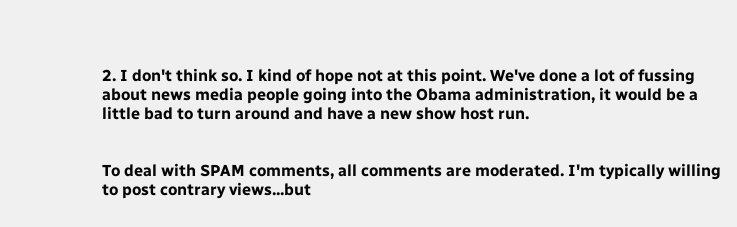2. I don't think so. I kind of hope not at this point. We've done a lot of fussing about news media people going into the Obama administration, it would be a little bad to turn around and have a new show host run.


To deal with SPAM comments, all comments are moderated. I'm typically willing to post contrary views...but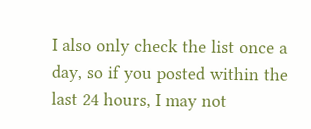I also only check the list once a day, so if you posted within the last 24 hours, I may not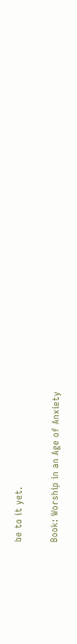be to it yet.

Book: Worship in an Age of Anxiety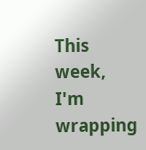This week, I'm wrapping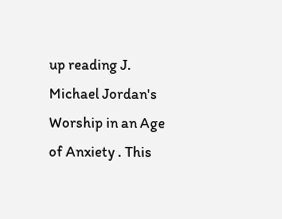up reading J. Michael Jordan's Worship in an Age of Anxiety . This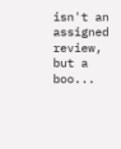isn't an assigned review, but a boo...